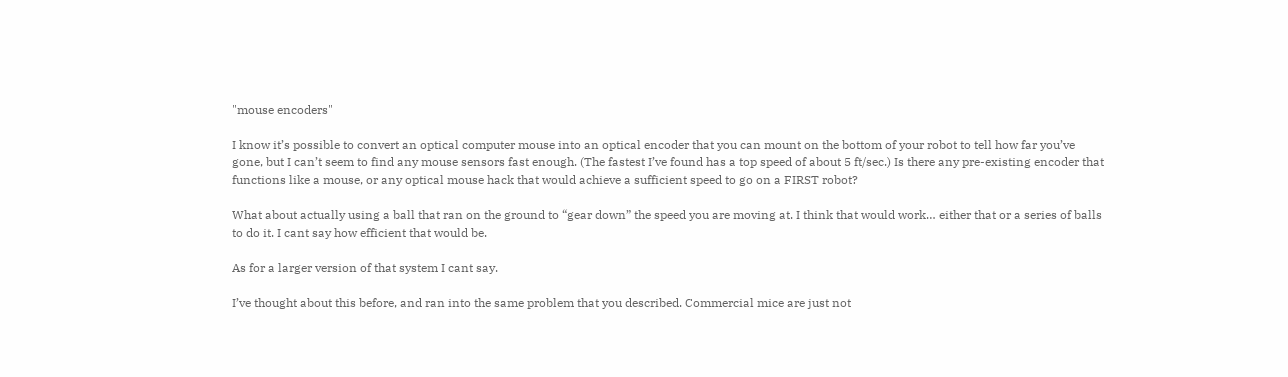"mouse encoders"

I know it’s possible to convert an optical computer mouse into an optical encoder that you can mount on the bottom of your robot to tell how far you’ve gone, but I can’t seem to find any mouse sensors fast enough. (The fastest I’ve found has a top speed of about 5 ft/sec.) Is there any pre-existing encoder that functions like a mouse, or any optical mouse hack that would achieve a sufficient speed to go on a FIRST robot?

What about actually using a ball that ran on the ground to “gear down” the speed you are moving at. I think that would work… either that or a series of balls to do it. I cant say how efficient that would be.

As for a larger version of that system I cant say.

I’ve thought about this before, and ran into the same problem that you described. Commercial mice are just not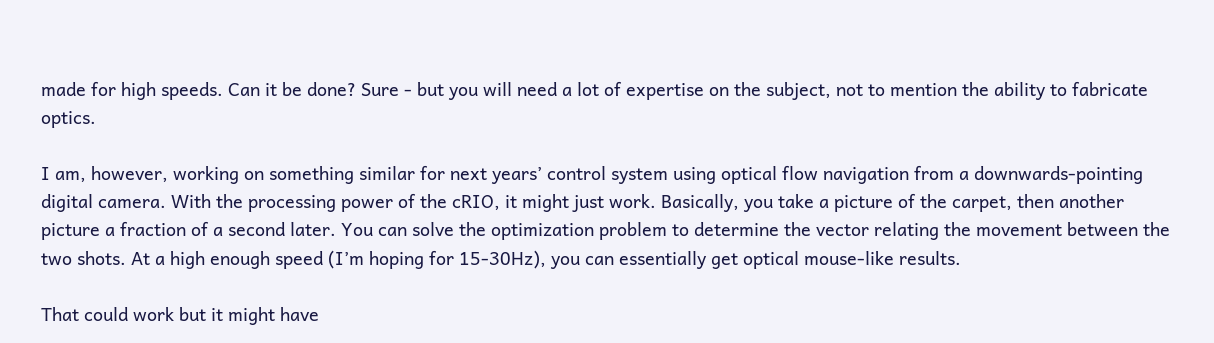made for high speeds. Can it be done? Sure - but you will need a lot of expertise on the subject, not to mention the ability to fabricate optics.

I am, however, working on something similar for next years’ control system using optical flow navigation from a downwards-pointing digital camera. With the processing power of the cRIO, it might just work. Basically, you take a picture of the carpet, then another picture a fraction of a second later. You can solve the optimization problem to determine the vector relating the movement between the two shots. At a high enough speed (I’m hoping for 15-30Hz), you can essentially get optical mouse-like results.

That could work but it might have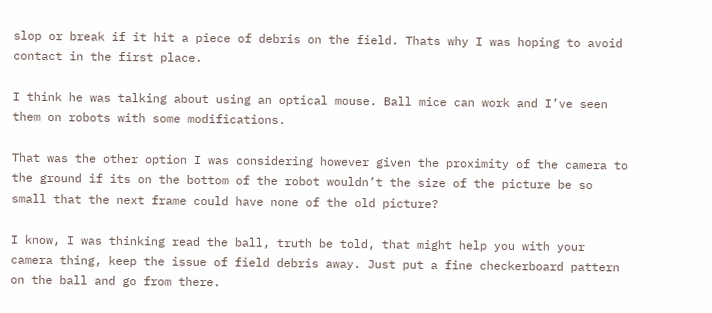slop or break if it hit a piece of debris on the field. Thats why I was hoping to avoid contact in the first place.

I think he was talking about using an optical mouse. Ball mice can work and I’ve seen them on robots with some modifications.

That was the other option I was considering however given the proximity of the camera to the ground if its on the bottom of the robot wouldn’t the size of the picture be so small that the next frame could have none of the old picture?

I know, I was thinking read the ball, truth be told, that might help you with your camera thing, keep the issue of field debris away. Just put a fine checkerboard pattern on the ball and go from there.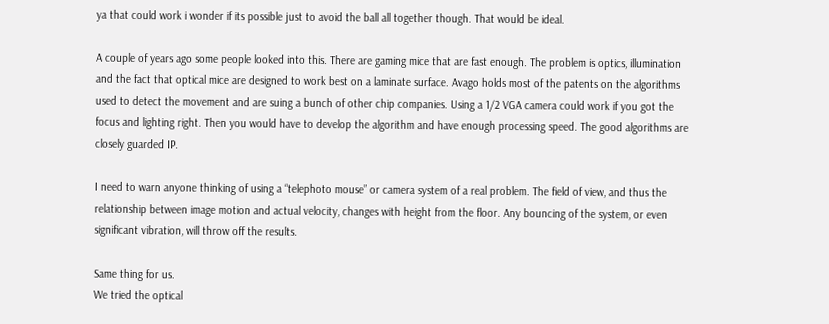ya that could work i wonder if its possible just to avoid the ball all together though. That would be ideal.

A couple of years ago some people looked into this. There are gaming mice that are fast enough. The problem is optics, illumination and the fact that optical mice are designed to work best on a laminate surface. Avago holds most of the patents on the algorithms used to detect the movement and are suing a bunch of other chip companies. Using a 1/2 VGA camera could work if you got the focus and lighting right. Then you would have to develop the algorithm and have enough processing speed. The good algorithms are closely guarded IP.

I need to warn anyone thinking of using a “telephoto mouse” or camera system of a real problem. The field of view, and thus the relationship between image motion and actual velocity, changes with height from the floor. Any bouncing of the system, or even significant vibration, will throw off the results.

Same thing for us.
We tried the optical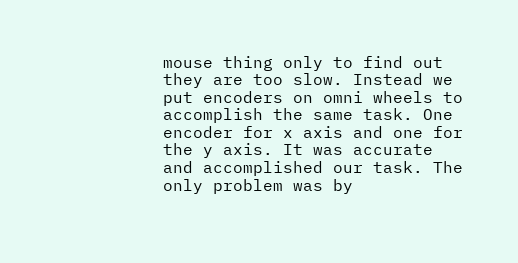mouse thing only to find out they are too slow. Instead we put encoders on omni wheels to accomplish the same task. One encoder for x axis and one for the y axis. It was accurate and accomplished our task. The only problem was by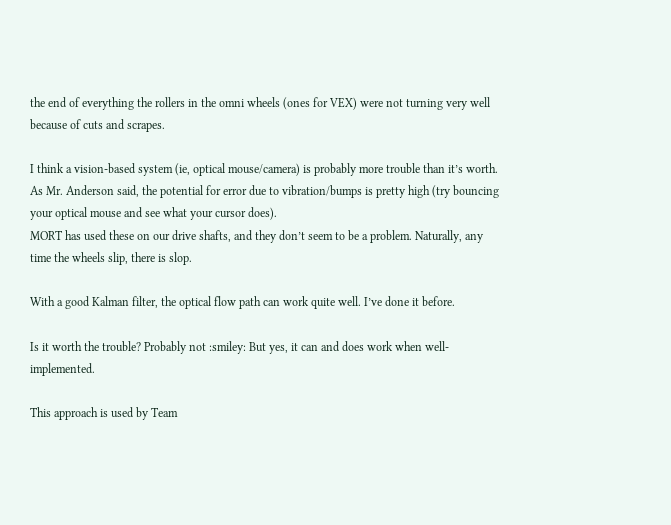the end of everything the rollers in the omni wheels (ones for VEX) were not turning very well because of cuts and scrapes.

I think a vision-based system (ie, optical mouse/camera) is probably more trouble than it’s worth. As Mr. Anderson said, the potential for error due to vibration/bumps is pretty high (try bouncing your optical mouse and see what your cursor does).
MORT has used these on our drive shafts, and they don’t seem to be a problem. Naturally, any time the wheels slip, there is slop.

With a good Kalman filter, the optical flow path can work quite well. I’ve done it before.

Is it worth the trouble? Probably not :smiley: But yes, it can and does work when well-implemented.

This approach is used by Team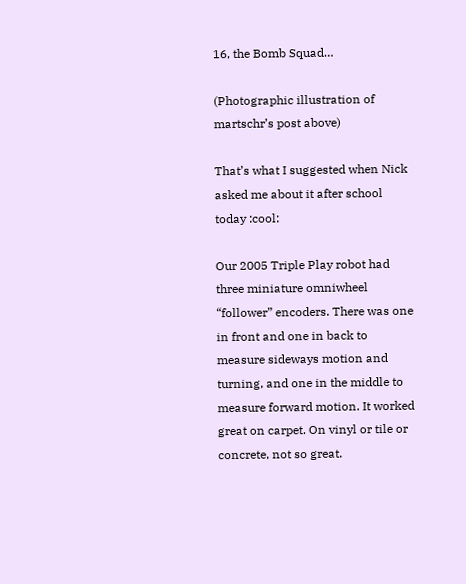16, the Bomb Squad…

(Photographic illustration of martschr’s post above)

That’s what I suggested when Nick asked me about it after school today :cool:

Our 2005 Triple Play robot had three miniature omniwheel “follower” encoders. There was one in front and one in back to measure sideways motion and turning, and one in the middle to measure forward motion. It worked great on carpet. On vinyl or tile or concrete, not so great.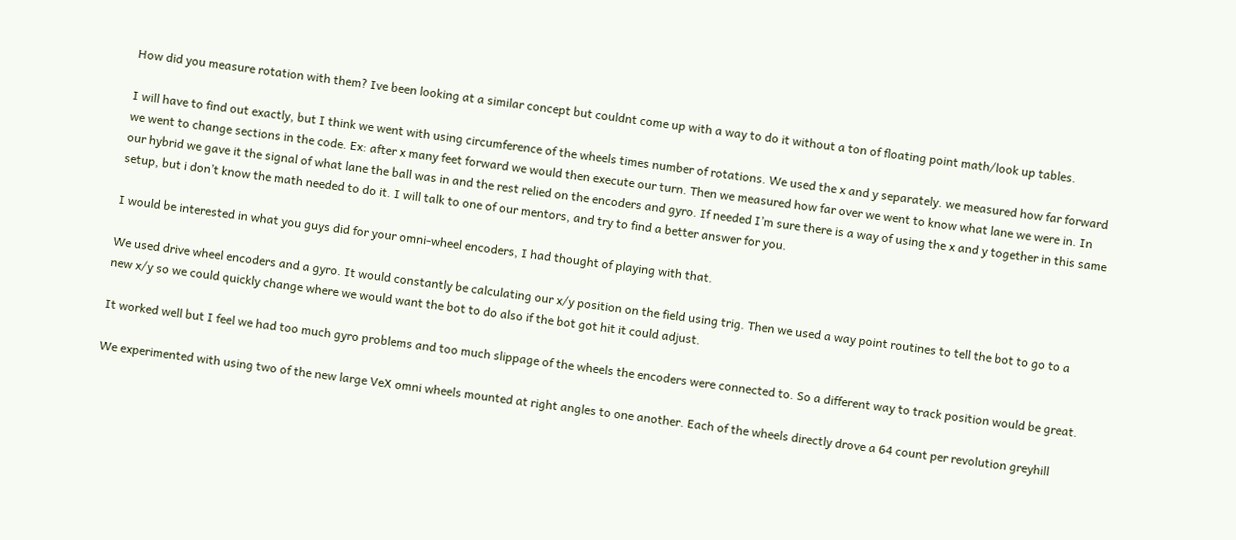How did you measure rotation with them? Ive been looking at a similar concept but couldnt come up with a way to do it without a ton of floating point math/look up tables.

I will have to find out exactly, but I think we went with using circumference of the wheels times number of rotations. We used the x and y separately. we measured how far forward we went to change sections in the code. Ex: after x many feet forward we would then execute our turn. Then we measured how far over we went to know what lane we were in. In our hybrid we gave it the signal of what lane the ball was in and the rest relied on the encoders and gyro. If needed I’m sure there is a way of using the x and y together in this same setup, but i don’t know the math needed to do it. I will talk to one of our mentors, and try to find a better answer for you.

I would be interested in what you guys did for your omni-wheel encoders, I had thought of playing with that.

We used drive wheel encoders and a gyro. It would constantly be calculating our x/y position on the field using trig. Then we used a way point routines to tell the bot to go to a new x/y so we could quickly change where we would want the bot to do also if the bot got hit it could adjust.

It worked well but I feel we had too much gyro problems and too much slippage of the wheels the encoders were connected to. So a different way to track position would be great.

We experimented with using two of the new large VeX omni wheels mounted at right angles to one another. Each of the wheels directly drove a 64 count per revolution greyhill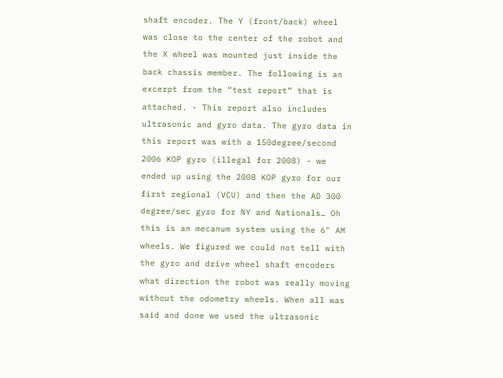shaft encoder. The Y (front/back) wheel was close to the center of the robot and the X wheel was mounted just inside the back chassis member. The following is an excerpt from the “test report” that is attached. - This report also includes ultrasonic and gyro data. The gyro data in this report was with a 150degree/second 2006 KOP gyro (illegal for 2008) - we ended up using the 2008 KOP gyro for our first regional (VCU) and then the AD 300 degree/sec gyro for NY and Nationals… Oh this is an mecanum system using the 6" AM wheels. We figured we could not tell with the gyro and drive wheel shaft encoders what direction the robot was really moving without the odometry wheels. When all was said and done we used the ultrasonic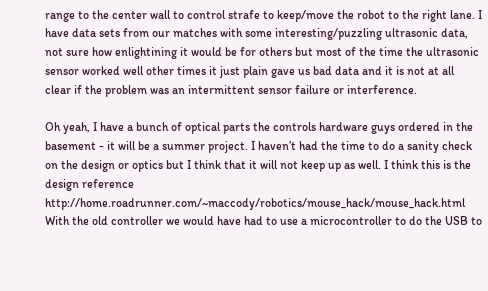range to the center wall to control strafe to keep/move the robot to the right lane. I have data sets from our matches with some interesting/puzzling ultrasonic data, not sure how enlightining it would be for others but most of the time the ultrasonic sensor worked well other times it just plain gave us bad data and it is not at all clear if the problem was an intermittent sensor failure or interference.

Oh yeah, I have a bunch of optical parts the controls hardware guys ordered in the basement - it will be a summer project. I haven’t had the time to do a sanity check on the design or optics but I think that it will not keep up as well. I think this is the design reference http://home.roadrunner.com/~maccody/robotics/mouse_hack/mouse_hack.html With the old controller we would have had to use a microcontroller to do the USB to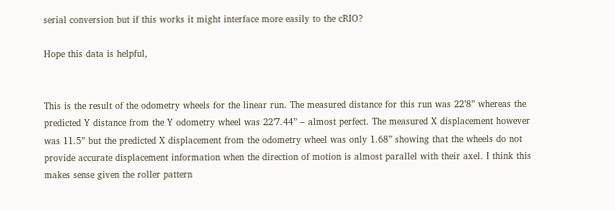serial conversion but if this works it might interface more easily to the cRIO?

Hope this data is helpful,


This is the result of the odometry wheels for the linear run. The measured distance for this run was 22’8” whereas the predicted Y distance from the Y odometry wheel was 22’7.44” – almost perfect. The measured X displacement however was 11.5” but the predicted X displacement from the odometry wheel was only 1.68” showing that the wheels do not provide accurate displacement information when the direction of motion is almost parallel with their axel. I think this makes sense given the roller pattern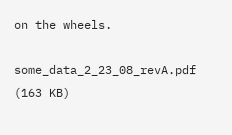on the wheels.

some_data_2_23_08_revA.pdf (163 KB)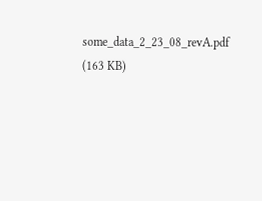some_data_2_23_08_revA.pdf (163 KB)